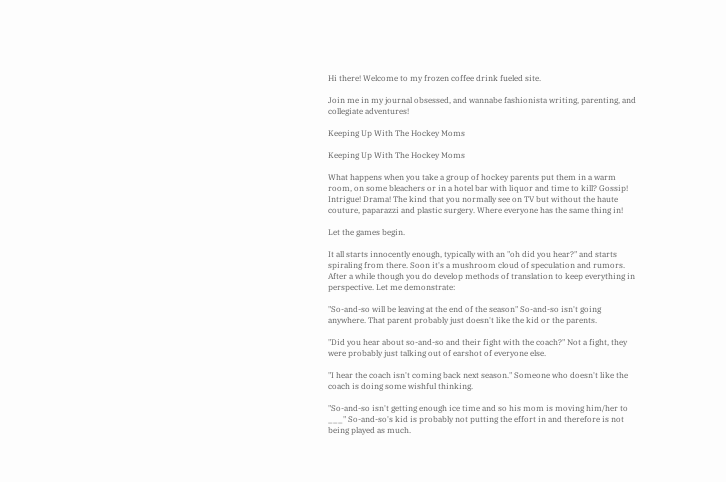Hi there! Welcome to my frozen coffee drink fueled site.

Join me in my journal obsessed, and wannabe fashionista writing, parenting, and collegiate adventures!

Keeping Up With The Hockey Moms

Keeping Up With The Hockey Moms

What happens when you take a group of hockey parents put them in a warm room, on some bleachers or in a hotel bar with liquor and time to kill? Gossip! Intrigue! Drama! The kind that you normally see on TV but without the haute couture, paparazzi and plastic surgery. Where everyone has the same thing in!

Let the games begin.

It all starts innocently enough, typically with an "oh did you hear?" and starts spiraling from there. Soon it's a mushroom cloud of speculation and rumors. After a while though you do develop methods of translation to keep everything in perspective. Let me demonstrate:

"So-and-so will be leaving at the end of the season" So-and-so isn't going anywhere. That parent probably just doesn't like the kid or the parents.

"Did you hear about so-and-so and their fight with the coach?" Not a fight, they were probably just talking out of earshot of everyone else.

"I hear the coach isn't coming back next season." Someone who doesn't like the coach is doing some wishful thinking.

"So-and-so isn't getting enough ice time and so his mom is moving him/her to ___" So-and-so's kid is probably not putting the effort in and therefore is not being played as much.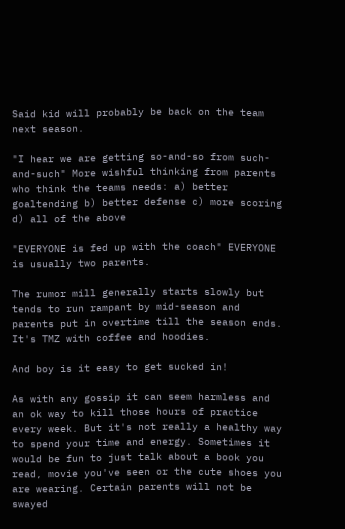Said kid will probably be back on the team next season.

"I hear we are getting so-and-so from such-and-such" More wishful thinking from parents who think the teams needs: a) better goaltending b) better defense c) more scoring d) all of the above

"EVERYONE is fed up with the coach" EVERYONE is usually two parents.

The rumor mill generally starts slowly but tends to run rampant by mid-season and parents put in overtime till the season ends. It's TMZ with coffee and hoodies.

And boy is it easy to get sucked in!

As with any gossip it can seem harmless and an ok way to kill those hours of practice every week. But it's not really a healthy way to spend your time and energy. Sometimes it would be fun to just talk about a book you read, movie you've seen or the cute shoes you are wearing. Certain parents will not be swayed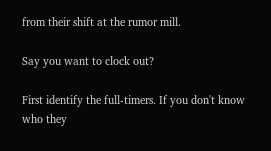from their shift at the rumor mill.

Say you want to clock out?

First identify the full-timers. If you don't know who they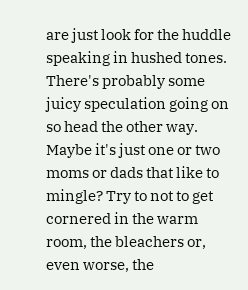are just look for the huddle speaking in hushed tones. There's probably some juicy speculation going on so head the other way. Maybe it's just one or two moms or dads that like to mingle? Try to not to get cornered in the warm room, the bleachers or, even worse, the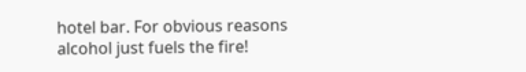hotel bar. For obvious reasons alcohol just fuels the fire!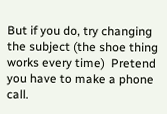But if you do, try changing the subject (the shoe thing works every time)  Pretend you have to make a phone call.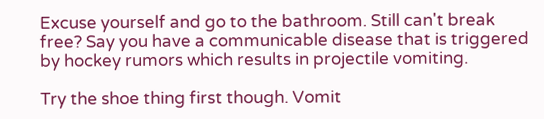Excuse yourself and go to the bathroom. Still can't break free? Say you have a communicable disease that is triggered by hockey rumors which results in projectile vomiting.

Try the shoe thing first though. Vomit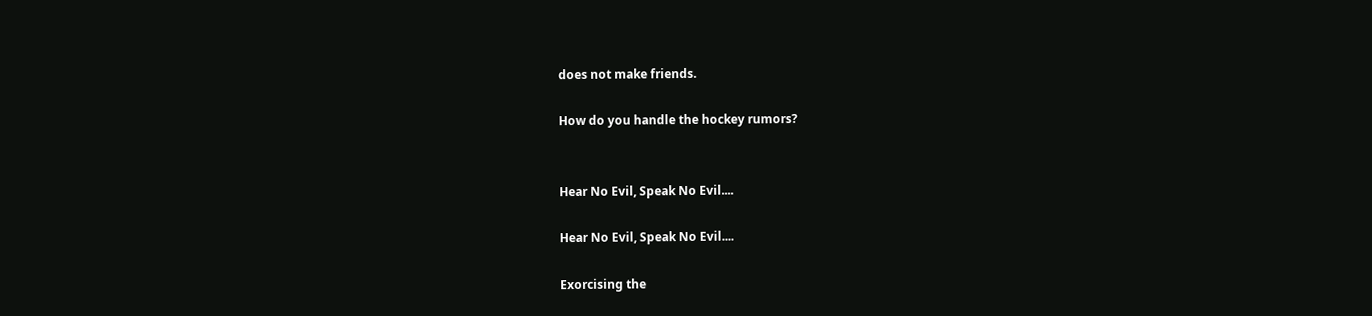does not make friends.

How do you handle the hockey rumors?


Hear No Evil, Speak No Evil....

Hear No Evil, Speak No Evil....

Exorcising the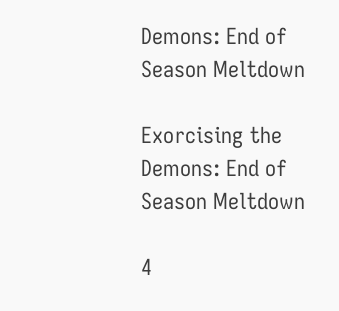Demons: End of Season Meltdown

Exorcising the Demons: End of Season Meltdown

4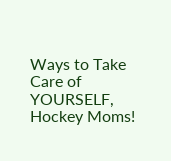Ways to Take Care of YOURSELF, Hockey Moms!